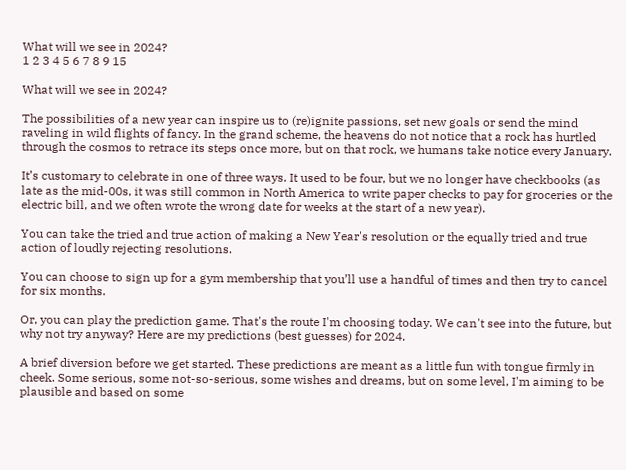What will we see in 2024?
1 2 3 4 5 6 7 8 9 15

What will we see in 2024?

The possibilities of a new year can inspire us to (re)ignite passions, set new goals or send the mind raveling in wild flights of fancy. In the grand scheme, the heavens do not notice that a rock has hurtled through the cosmos to retrace its steps once more, but on that rock, we humans take notice every January.

It’s customary to celebrate in one of three ways. It used to be four, but we no longer have checkbooks (as late as the mid-00s, it was still common in North America to write paper checks to pay for groceries or the electric bill, and we often wrote the wrong date for weeks at the start of a new year).

You can take the tried and true action of making a New Year's resolution or the equally tried and true action of loudly rejecting resolutions.

You can choose to sign up for a gym membership that you’ll use a handful of times and then try to cancel for six months.

Or, you can play the prediction game. That's the route I'm choosing today. We can't see into the future, but why not try anyway? Here are my predictions (best guesses) for 2024.

A brief diversion before we get started. These predictions are meant as a little fun with tongue firmly in cheek. Some serious, some not-so-serious, some wishes and dreams, but on some level, I'm aiming to be plausible and based on some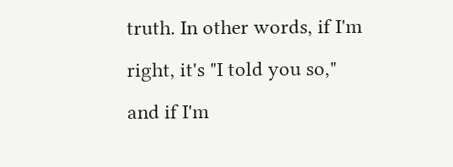truth. In other words, if I'm right, it's "I told you so," and if I'm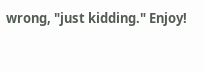wrong, "just kidding." Enjoy!